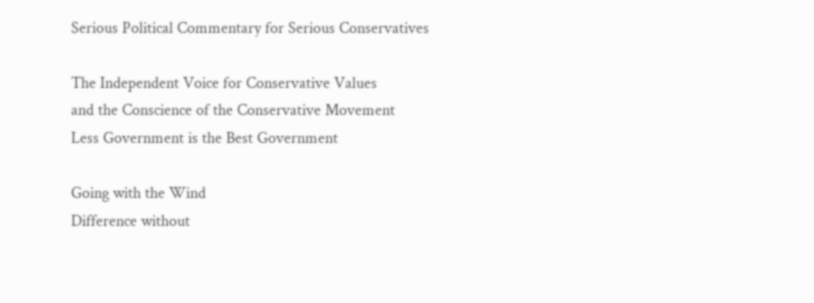Serious Political Commentary for Serious Conservatives

The Independent Voice for Conservative Values
and the Conscience of the Conservative Movement
Less Government is the Best Government

Going with the Wind
Difference without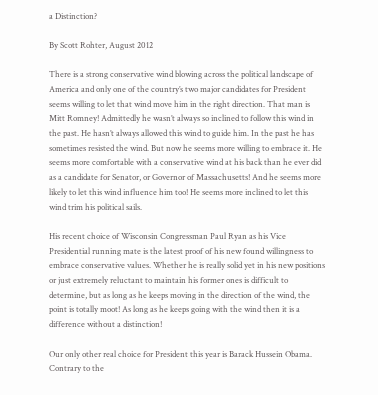a Distinction?

By Scott Rohter, August 2012

There is a strong conservative wind blowing across the political landscape of America and only one of the country’s two major candidates for President seems willing to let that wind move him in the right direction. That man is Mitt Romney! Admittedly he wasn’t always so inclined to follow this wind in the past. He hasn’t always allowed this wind to guide him. In the past he has sometimes resisted the wind. But now he seems more willing to embrace it. He seems more comfortable with a conservative wind at his back than he ever did as a candidate for Senator, or Governor of Massachusetts! And he seems more likely to let this wind influence him too! He seems more inclined to let this wind trim his political sails.

His recent choice of Wisconsin Congressman Paul Ryan as his Vice Presidential running mate is the latest proof of his new found willingness to embrace conservative values. Whether he is really solid yet in his new positions or just extremely reluctant to maintain his former ones is difficult to determine, but as long as he keeps moving in the direction of the wind, the point is totally moot! As long as he keeps going with the wind then it is a difference without a distinction!

Our only other real choice for President this year is Barack Hussein Obama. Contrary to the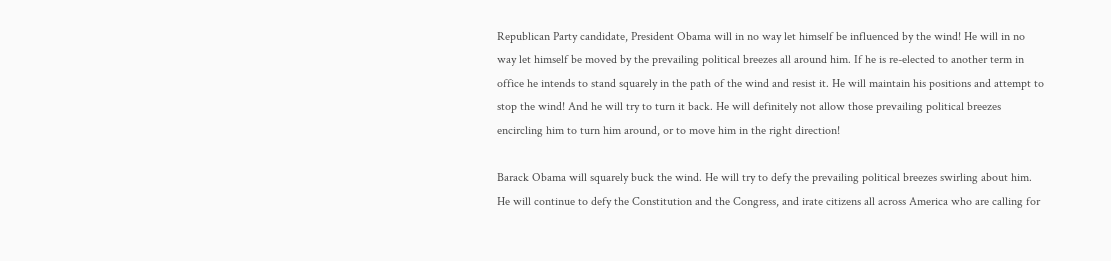Republican Party candidate, President Obama will in no way let himself be influenced by the wind! He will in no way let himself be moved by the prevailing political breezes all around him. If he is re-elected to another term in office he intends to stand squarely in the path of the wind and resist it. He will maintain his positions and attempt to stop the wind! And he will try to turn it back. He will definitely not allow those prevailing political breezes encircling him to turn him around, or to move him in the right direction!

Barack Obama will squarely buck the wind. He will try to defy the prevailing political breezes swirling about him. He will continue to defy the Constitution and the Congress, and irate citizens all across America who are calling for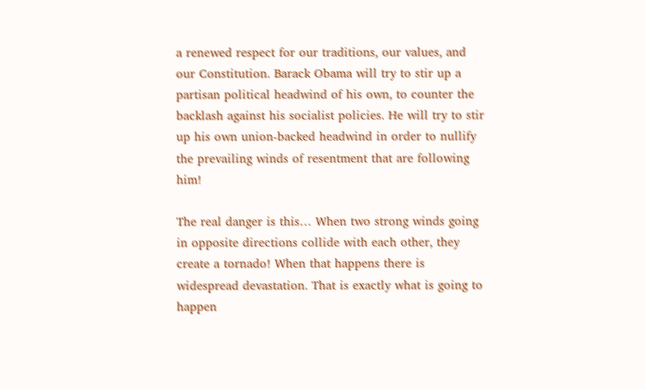a renewed respect for our traditions, our values, and our Constitution. Barack Obama will try to stir up a partisan political headwind of his own, to counter the backlash against his socialist policies. He will try to stir up his own union-backed headwind in order to nullify the prevailing winds of resentment that are following him!

The real danger is this… When two strong winds going in opposite directions collide with each other, they create a tornado! When that happens there is widespread devastation. That is exactly what is going to happen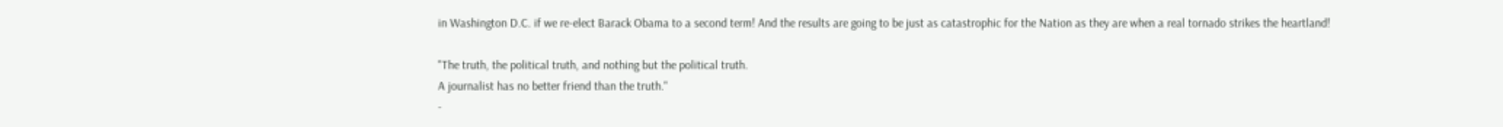in Washington D.C. if we re-elect Barack Obama to a second term! And the results are going to be just as catastrophic for the Nation as they are when a real tornado strikes the heartland!

"The truth, the political truth, and nothing but the political truth.
A journalist has no better friend than the truth."
-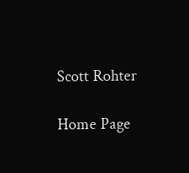Scott Rohter

Home Page